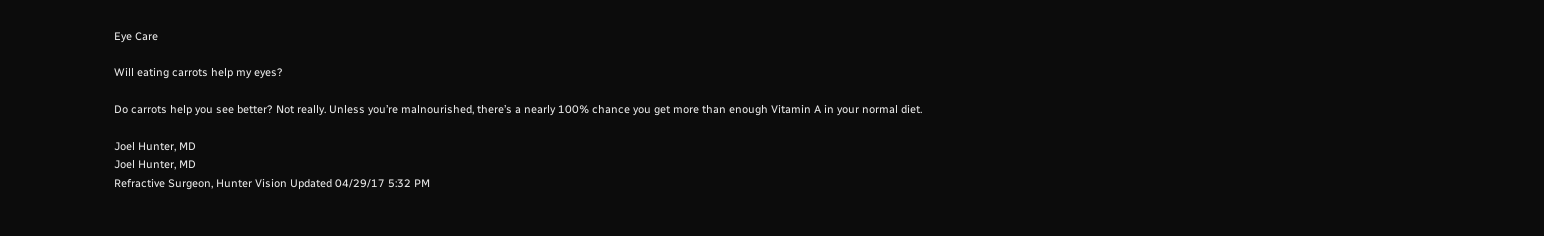Eye Care

Will eating carrots help my eyes?

Do carrots help you see better? Not really. Unless you’re malnourished, there’s a nearly 100% chance you get more than enough Vitamin A in your normal diet.

Joel Hunter, MD
Joel Hunter, MD
Refractive Surgeon, Hunter Vision Updated 04/29/17 5:32 PM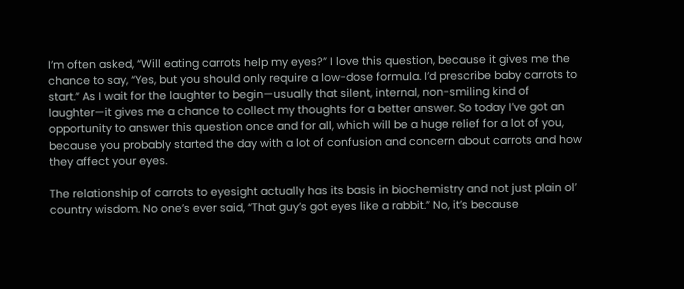I’m often asked, “Will eating carrots help my eyes?” I love this question, because it gives me the chance to say, “Yes, but you should only require a low-dose formula. I’d prescribe baby carrots to start.” As I wait for the laughter to begin—usually that silent, internal, non-smiling kind of laughter—it gives me a chance to collect my thoughts for a better answer. So today I’ve got an opportunity to answer this question once and for all, which will be a huge relief for a lot of you, because you probably started the day with a lot of confusion and concern about carrots and how they affect your eyes.

The relationship of carrots to eyesight actually has its basis in biochemistry and not just plain ol’ country wisdom. No one’s ever said, “That guy’s got eyes like a rabbit.” No, it’s because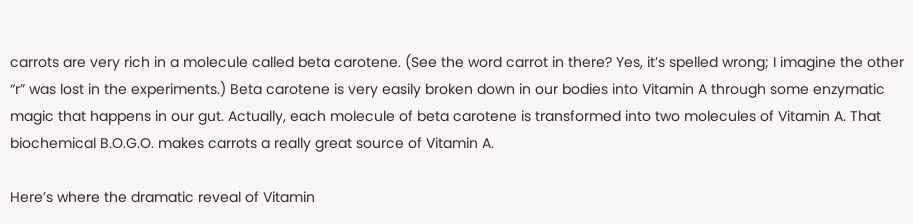carrots are very rich in a molecule called beta carotene. (See the word carrot in there? Yes, it’s spelled wrong; I imagine the other “r” was lost in the experiments.) Beta carotene is very easily broken down in our bodies into Vitamin A through some enzymatic magic that happens in our gut. Actually, each molecule of beta carotene is transformed into two molecules of Vitamin A. That biochemical B.O.G.O. makes carrots a really great source of Vitamin A.

Here’s where the dramatic reveal of Vitamin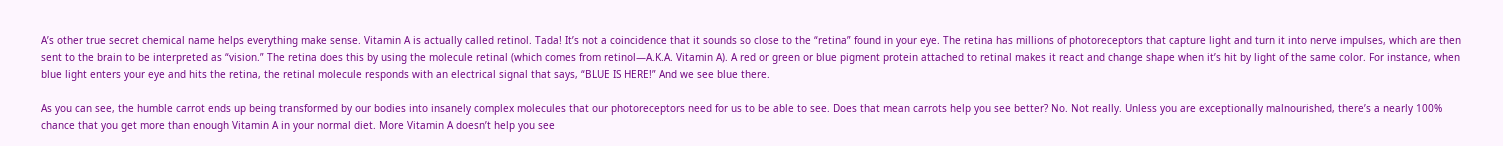A’s other true secret chemical name helps everything make sense. Vitamin A is actually called retinol. Tada! It’s not a coincidence that it sounds so close to the “retina” found in your eye. The retina has millions of photoreceptors that capture light and turn it into nerve impulses, which are then sent to the brain to be interpreted as “vision.” The retina does this by using the molecule retinal (which comes from retinol—A.K.A. Vitamin A). A red or green or blue pigment protein attached to retinal makes it react and change shape when it’s hit by light of the same color. For instance, when blue light enters your eye and hits the retina, the retinal molecule responds with an electrical signal that says, “BLUE IS HERE!” And we see blue there.

As you can see, the humble carrot ends up being transformed by our bodies into insanely complex molecules that our photoreceptors need for us to be able to see. Does that mean carrots help you see better? No. Not really. Unless you are exceptionally malnourished, there’s a nearly 100% chance that you get more than enough Vitamin A in your normal diet. More Vitamin A doesn’t help you see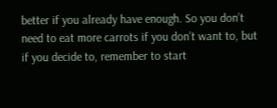better if you already have enough. So you don’t need to eat more carrots if you don’t want to, but if you decide to, remember to start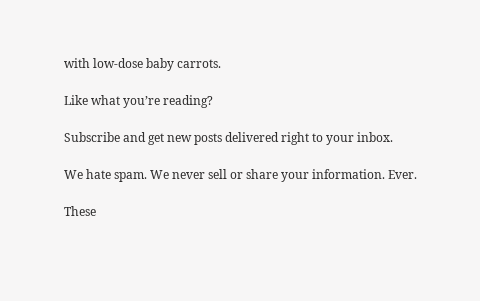with low-dose baby carrots.

Like what you’re reading?

Subscribe and get new posts delivered right to your inbox.

We hate spam. We never sell or share your information. Ever.

These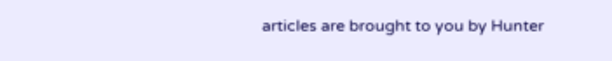articles are brought to you by Hunter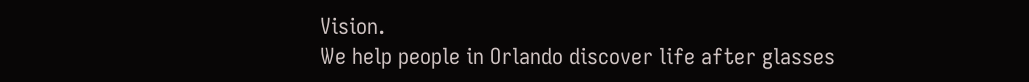Vision.
We help people in Orlando discover life after glasses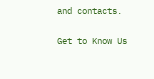and contacts.

Get to Know Us